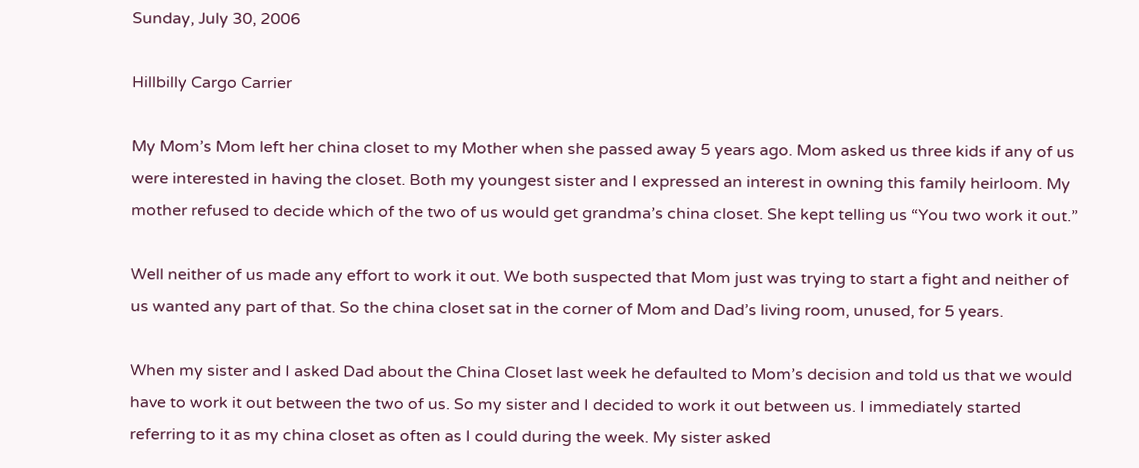Sunday, July 30, 2006

Hillbilly Cargo Carrier

My Mom’s Mom left her china closet to my Mother when she passed away 5 years ago. Mom asked us three kids if any of us were interested in having the closet. Both my youngest sister and I expressed an interest in owning this family heirloom. My mother refused to decide which of the two of us would get grandma’s china closet. She kept telling us “You two work it out.”

Well neither of us made any effort to work it out. We both suspected that Mom just was trying to start a fight and neither of us wanted any part of that. So the china closet sat in the corner of Mom and Dad’s living room, unused, for 5 years.

When my sister and I asked Dad about the China Closet last week he defaulted to Mom’s decision and told us that we would have to work it out between the two of us. So my sister and I decided to work it out between us. I immediately started referring to it as my china closet as often as I could during the week. My sister asked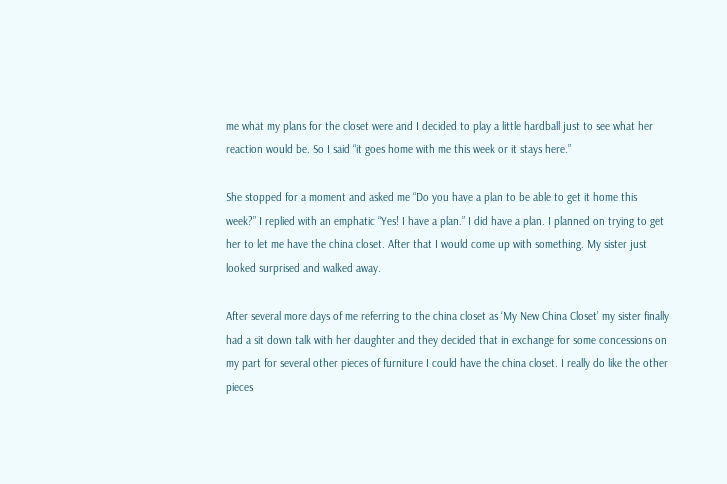me what my plans for the closet were and I decided to play a little hardball just to see what her reaction would be. So I said “it goes home with me this week or it stays here.”

She stopped for a moment and asked me “Do you have a plan to be able to get it home this week?” I replied with an emphatic “Yes! I have a plan.” I did have a plan. I planned on trying to get her to let me have the china closet. After that I would come up with something. My sister just looked surprised and walked away.

After several more days of me referring to the china closet as ‘My New China Closet’ my sister finally had a sit down talk with her daughter and they decided that in exchange for some concessions on my part for several other pieces of furniture I could have the china closet. I really do like the other pieces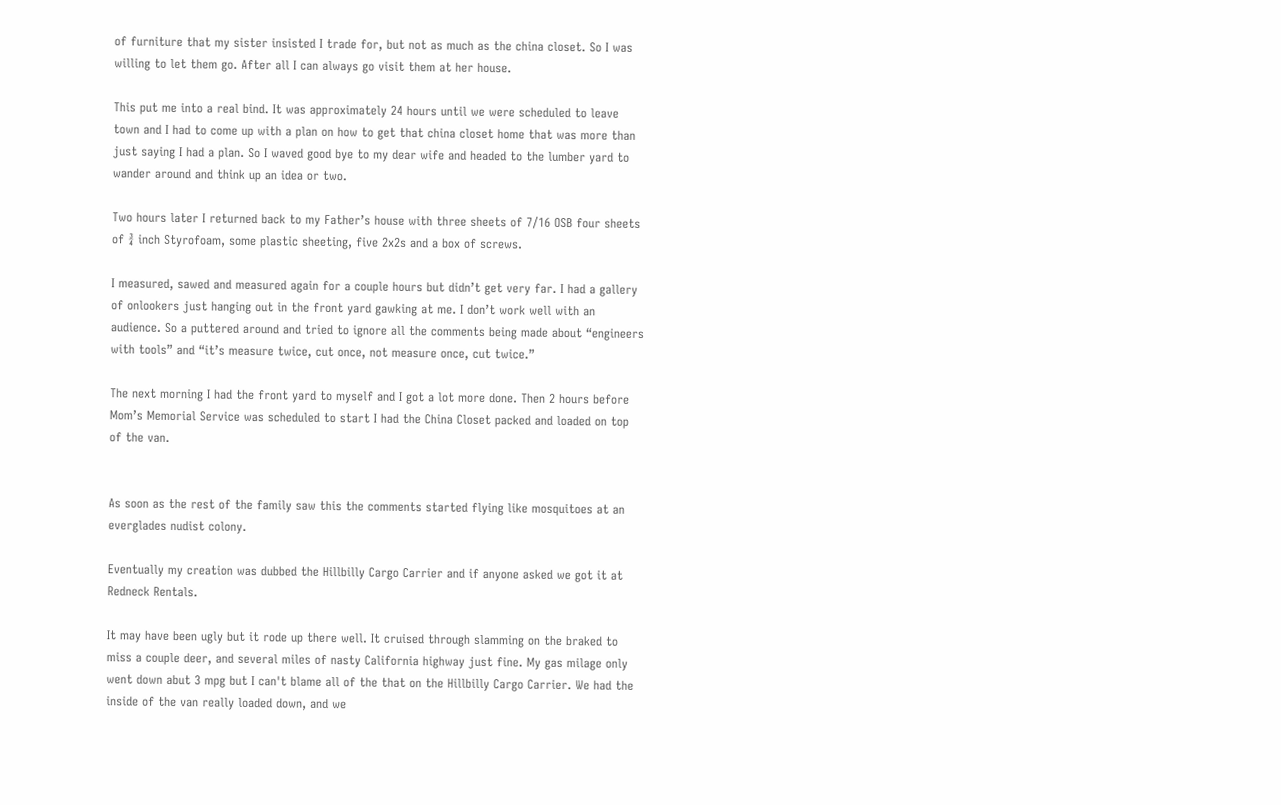of furniture that my sister insisted I trade for, but not as much as the china closet. So I was willing to let them go. After all I can always go visit them at her house.

This put me into a real bind. It was approximately 24 hours until we were scheduled to leave town and I had to come up with a plan on how to get that china closet home that was more than just saying I had a plan. So I waved good bye to my dear wife and headed to the lumber yard to wander around and think up an idea or two.

Two hours later I returned back to my Father’s house with three sheets of 7/16 OSB four sheets of ¾ inch Styrofoam, some plastic sheeting, five 2x2s and a box of screws.

I measured, sawed and measured again for a couple hours but didn’t get very far. I had a gallery of onlookers just hanging out in the front yard gawking at me. I don’t work well with an audience. So a puttered around and tried to ignore all the comments being made about “engineers with tools” and “it’s measure twice, cut once, not measure once, cut twice.”

The next morning I had the front yard to myself and I got a lot more done. Then 2 hours before Mom’s Memorial Service was scheduled to start I had the China Closet packed and loaded on top of the van.


As soon as the rest of the family saw this the comments started flying like mosquitoes at an everglades nudist colony.

Eventually my creation was dubbed the Hillbilly Cargo Carrier and if anyone asked we got it at Redneck Rentals.

It may have been ugly but it rode up there well. It cruised through slamming on the braked to miss a couple deer, and several miles of nasty California highway just fine. My gas milage only went down abut 3 mpg but I can't blame all of the that on the Hillbilly Cargo Carrier. We had the inside of the van really loaded down, and we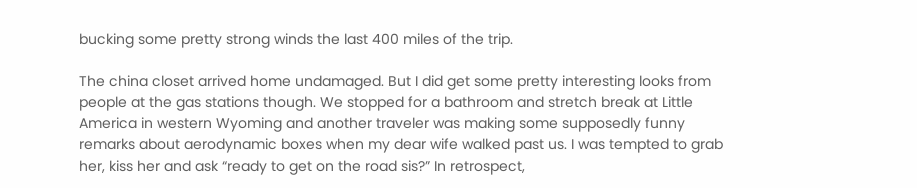bucking some pretty strong winds the last 400 miles of the trip.

The china closet arrived home undamaged. But I did get some pretty interesting looks from people at the gas stations though. We stopped for a bathroom and stretch break at Little America in western Wyoming and another traveler was making some supposedly funny remarks about aerodynamic boxes when my dear wife walked past us. I was tempted to grab her, kiss her and ask “ready to get on the road sis?” In retrospect,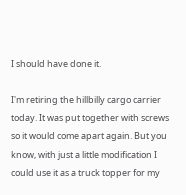I should have done it.

I'm retiring the hillbilly cargo carrier today. It was put together with screws so it would come apart again. But you know, with just a little modification I could use it as a truck topper for my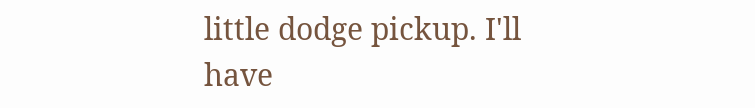little dodge pickup. I'll have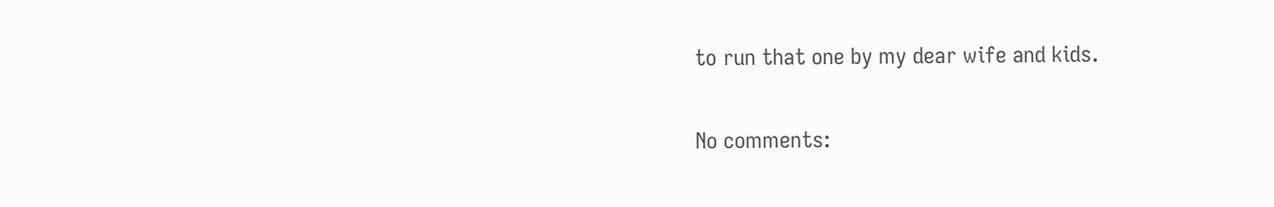to run that one by my dear wife and kids.

No comments: